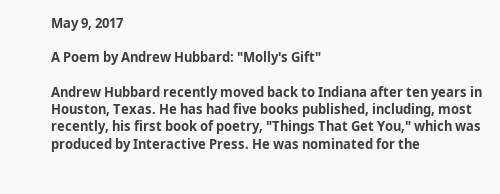May 9, 2017

A Poem by Andrew Hubbard: "Molly's Gift"

Andrew Hubbard recently moved back to Indiana after ten years in Houston, Texas. He has had five books published, including, most recently, his first book of poetry, "Things That Get You," which was produced by Interactive Press. He was nominated for the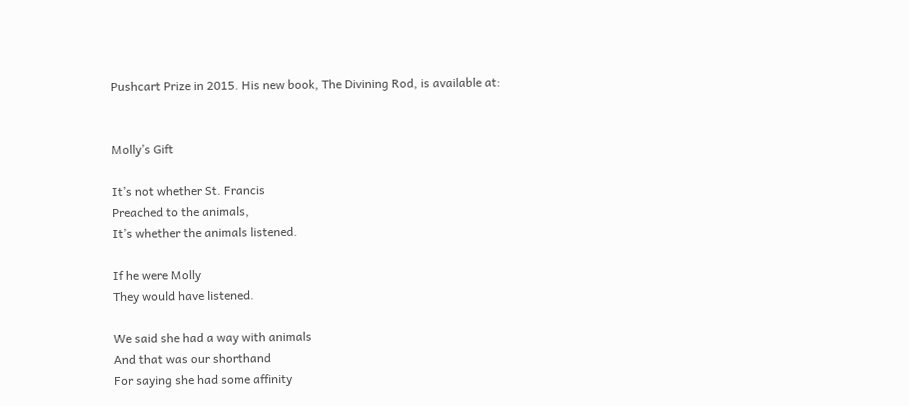Pushcart Prize in 2015. His new book, The Divining Rod, is available at:


Molly’s Gift

It’s not whether St. Francis
Preached to the animals,
It’s whether the animals listened.

If he were Molly
They would have listened.

We said she had a way with animals
And that was our shorthand
For saying she had some affinity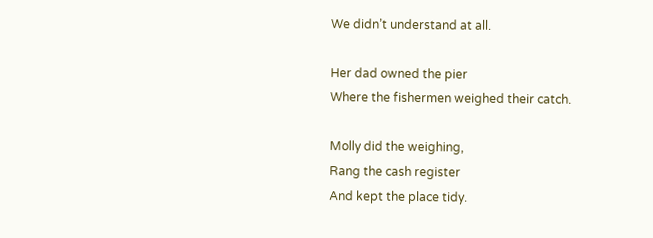We didn’t understand at all.

Her dad owned the pier
Where the fishermen weighed their catch.

Molly did the weighing,
Rang the cash register
And kept the place tidy.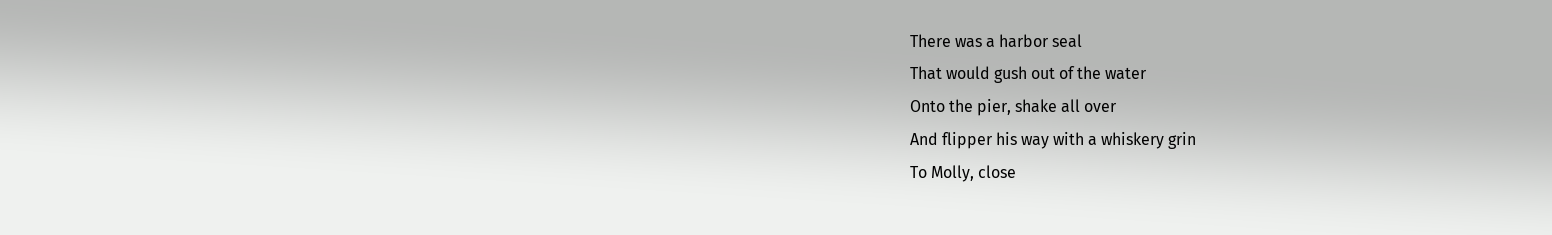There was a harbor seal
That would gush out of the water
Onto the pier, shake all over
And flipper his way with a whiskery grin
To Molly, close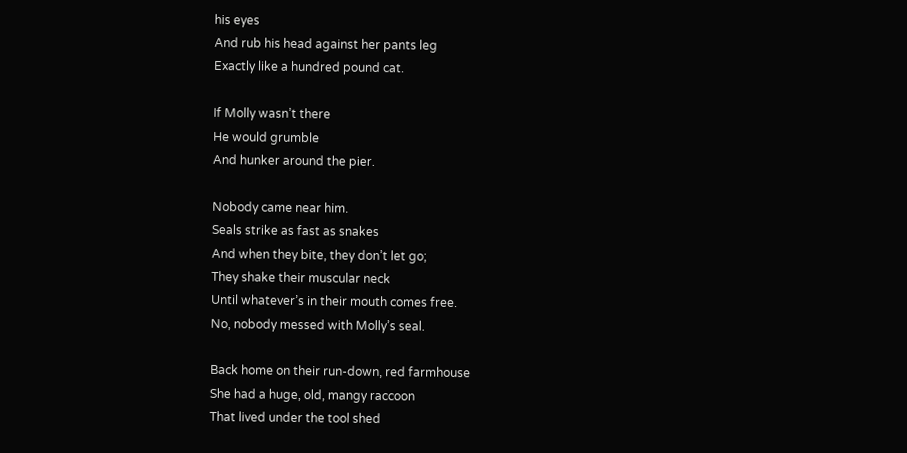his eyes
And rub his head against her pants leg
Exactly like a hundred pound cat.

If Molly wasn’t there
He would grumble
And hunker around the pier.

Nobody came near him.
Seals strike as fast as snakes
And when they bite, they don’t let go;
They shake their muscular neck
Until whatever’s in their mouth comes free.
No, nobody messed with Molly’s seal.

Back home on their run-down, red farmhouse
She had a huge, old, mangy raccoon
That lived under the tool shed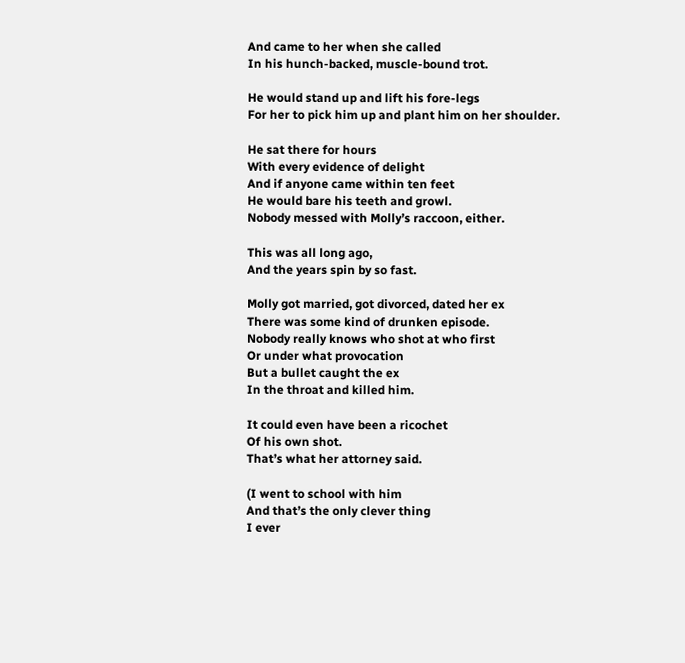And came to her when she called
In his hunch-backed, muscle-bound trot.

He would stand up and lift his fore-legs
For her to pick him up and plant him on her shoulder.

He sat there for hours
With every evidence of delight
And if anyone came within ten feet
He would bare his teeth and growl.
Nobody messed with Molly’s raccoon, either.

This was all long ago,
And the years spin by so fast.

Molly got married, got divorced, dated her ex
There was some kind of drunken episode.
Nobody really knows who shot at who first
Or under what provocation
But a bullet caught the ex
In the throat and killed him.

It could even have been a ricochet
Of his own shot.
That’s what her attorney said.

(I went to school with him
And that’s the only clever thing
I ever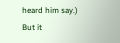heard him say.)
But it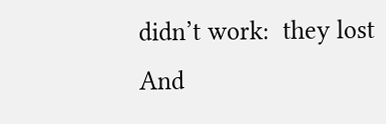didn’t work:  they lost
And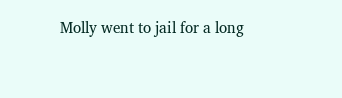Molly went to jail for a long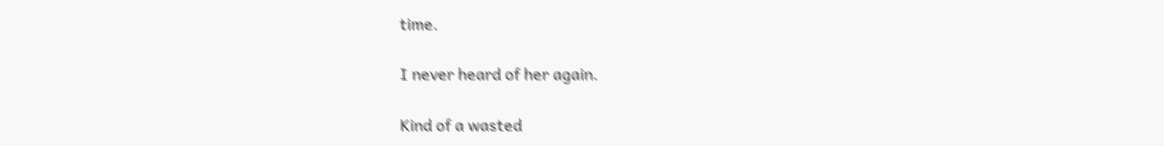time.

I never heard of her again.

Kind of a wasted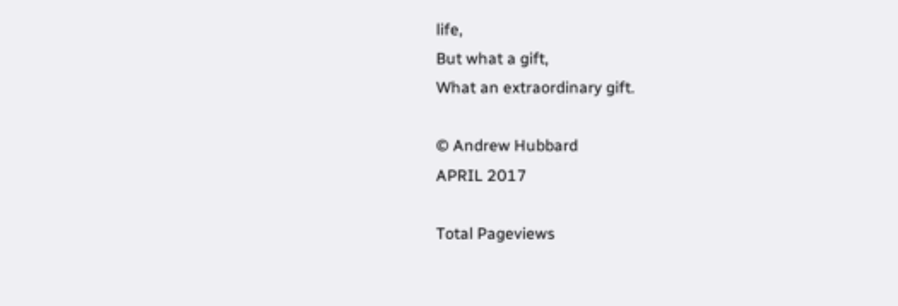life,
But what a gift,
What an extraordinary gift.

© Andrew Hubbard
APRIL 2017

Total Pageviews